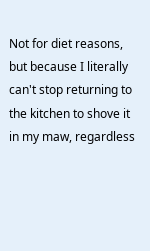Not for diet reasons, but because I literally can't stop returning to the kitchen to shove it in my maw, regardless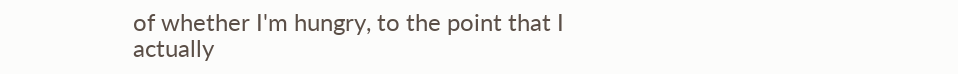of whether I'm hungry, to the point that I actually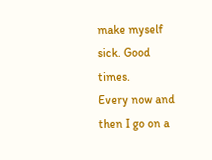make myself sick. Good times.
Every now and then I go on a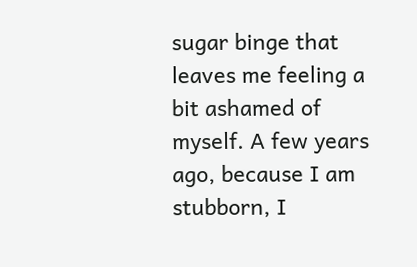sugar binge that leaves me feeling a bit ashamed of myself. A few years ago, because I am stubborn, I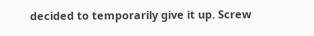decided to temporarily give it up. Screw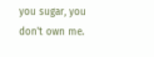you sugar, you don't own me.